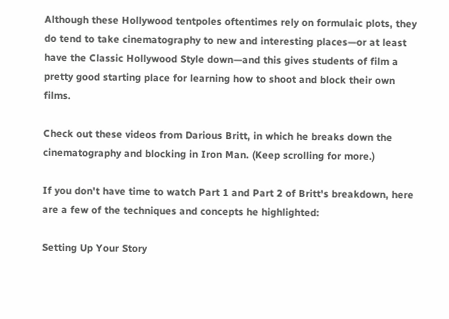Although these Hollywood tentpoles oftentimes rely on formulaic plots, they do tend to take cinematography to new and interesting places—or at least have the Classic Hollywood Style down—and this gives students of film a pretty good starting place for learning how to shoot and block their own films.

Check out these videos from Darious Britt, in which he breaks down the cinematography and blocking in Iron Man. (Keep scrolling for more.)

If you don't have time to watch Part 1 and Part 2 of Britt's breakdown, here are a few of the techniques and concepts he highlighted:

Setting Up Your Story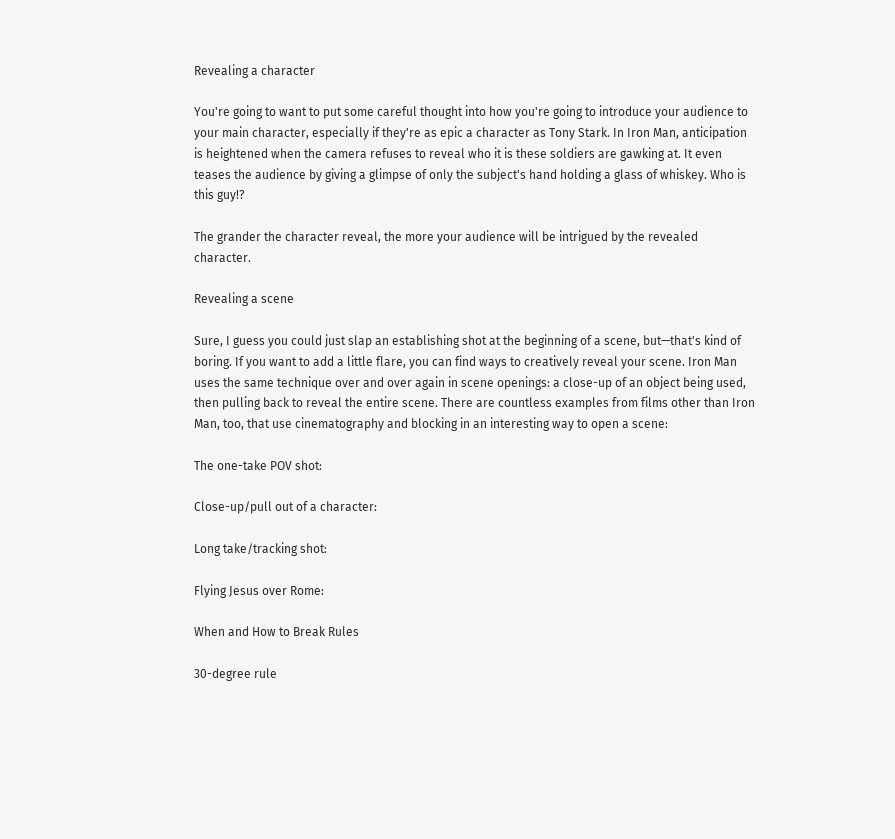Revealing a character

You're going to want to put some careful thought into how you're going to introduce your audience to your main character, especially if they're as epic a character as Tony Stark. In Iron Man, anticipation is heightened when the camera refuses to reveal who it is these soldiers are gawking at. It even teases the audience by giving a glimpse of only the subject's hand holding a glass of whiskey. Who is this guy!?

The grander the character reveal, the more your audience will be intrigued by the revealed character.

Revealing a scene

Sure, I guess you could just slap an establishing shot at the beginning of a scene, but—that's kind of boring. If you want to add a little flare, you can find ways to creatively reveal your scene. Iron Man uses the same technique over and over again in scene openings: a close-up of an object being used, then pulling back to reveal the entire scene. There are countless examples from films other than Iron Man, too, that use cinematography and blocking in an interesting way to open a scene:

The one-take POV shot:

Close-up/pull out of a character:

Long take/tracking shot:

Flying Jesus over Rome:

When and How to Break Rules

30-degree rule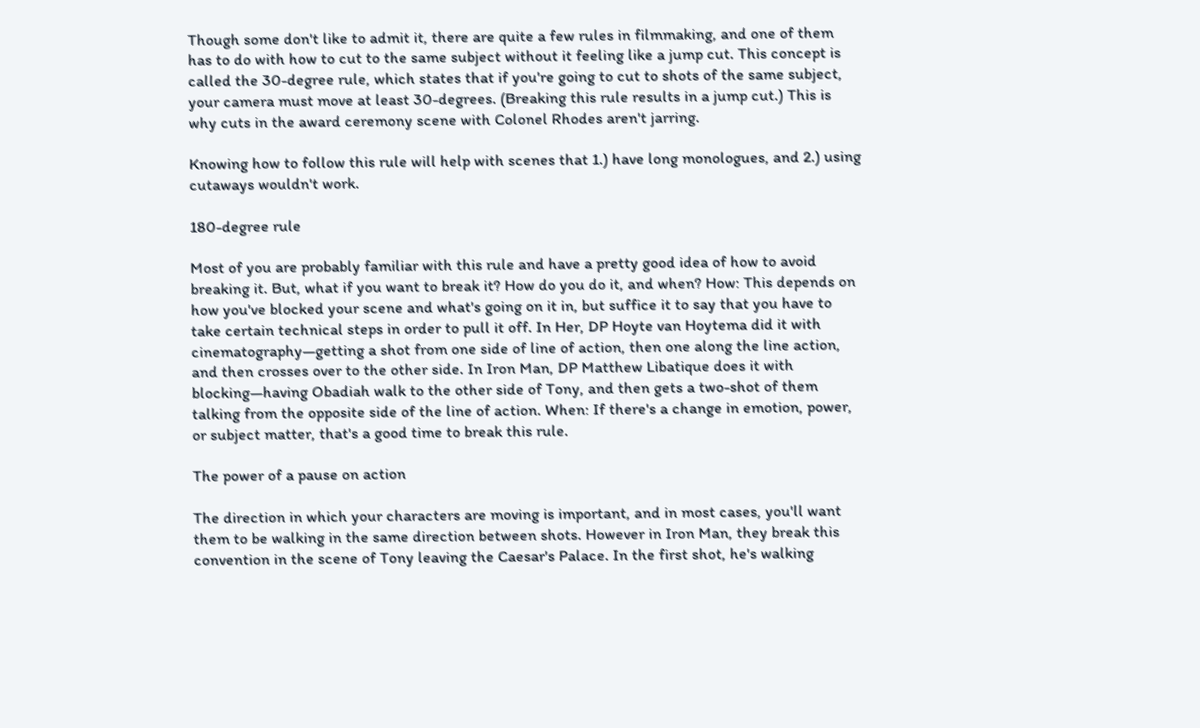Though some don't like to admit it, there are quite a few rules in filmmaking, and one of them has to do with how to cut to the same subject without it feeling like a jump cut. This concept is called the 30-degree rule, which states that if you're going to cut to shots of the same subject, your camera must move at least 30-degrees. (Breaking this rule results in a jump cut.) This is why cuts in the award ceremony scene with Colonel Rhodes aren't jarring.

Knowing how to follow this rule will help with scenes that 1.) have long monologues, and 2.) using cutaways wouldn't work.

180-degree rule

Most of you are probably familiar with this rule and have a pretty good idea of how to avoid breaking it. But, what if you want to break it? How do you do it, and when? How: This depends on how you've blocked your scene and what's going on it in, but suffice it to say that you have to take certain technical steps in order to pull it off. In Her, DP Hoyte van Hoytema did it with cinematography—getting a shot from one side of line of action, then one along the line action, and then crosses over to the other side. In Iron Man, DP Matthew Libatique does it with blocking—having Obadiah walk to the other side of Tony, and then gets a two-shot of them talking from the opposite side of the line of action. When: If there's a change in emotion, power, or subject matter, that's a good time to break this rule.

The power of a pause on action

The direction in which your characters are moving is important, and in most cases, you'll want them to be walking in the same direction between shots. However in Iron Man, they break this convention in the scene of Tony leaving the Caesar's Palace. In the first shot, he's walking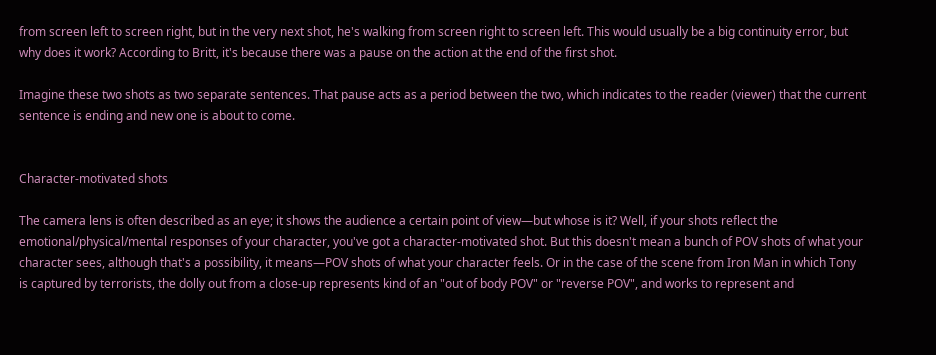from screen left to screen right, but in the very next shot, he's walking from screen right to screen left. This would usually be a big continuity error, but why does it work? According to Britt, it's because there was a pause on the action at the end of the first shot.

Imagine these two shots as two separate sentences. That pause acts as a period between the two, which indicates to the reader (viewer) that the current sentence is ending and new one is about to come.


Character-motivated shots

The camera lens is often described as an eye; it shows the audience a certain point of view—but whose is it? Well, if your shots reflect the emotional/physical/mental responses of your character, you've got a character-motivated shot. But this doesn't mean a bunch of POV shots of what your character sees, although that's a possibility, it means—POV shots of what your character feels. Or in the case of the scene from Iron Man in which Tony is captured by terrorists, the dolly out from a close-up represents kind of an "out of body POV" or "reverse POV", and works to represent and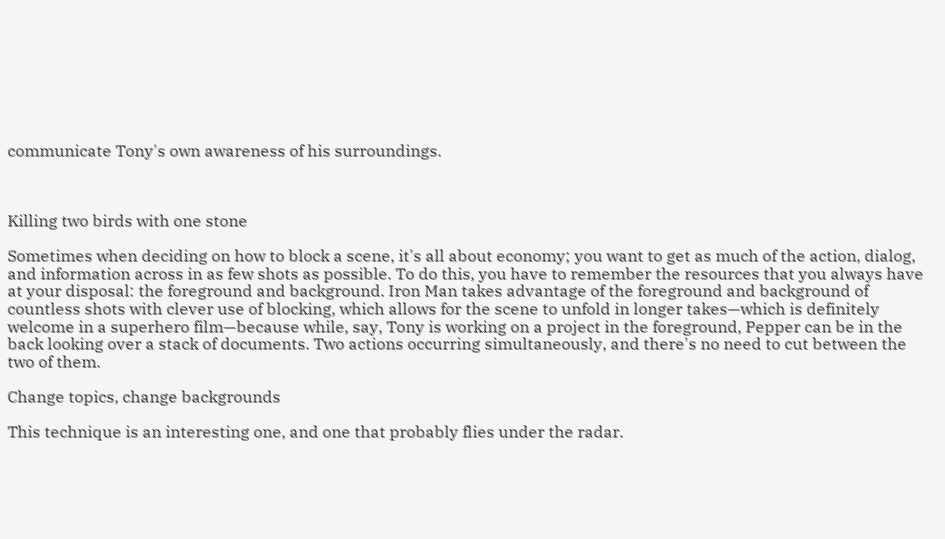communicate Tony's own awareness of his surroundings.



Killing two birds with one stone

Sometimes when deciding on how to block a scene, it's all about economy; you want to get as much of the action, dialog, and information across in as few shots as possible. To do this, you have to remember the resources that you always have at your disposal: the foreground and background. Iron Man takes advantage of the foreground and background of countless shots with clever use of blocking, which allows for the scene to unfold in longer takes—which is definitely welcome in a superhero film—because while, say, Tony is working on a project in the foreground, Pepper can be in the back looking over a stack of documents. Two actions occurring simultaneously, and there's no need to cut between the two of them.

Change topics, change backgrounds

This technique is an interesting one, and one that probably flies under the radar.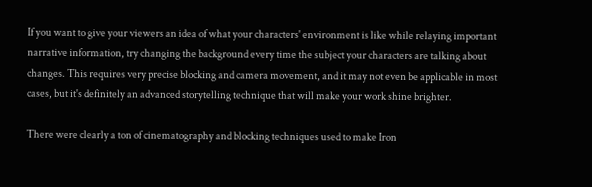If you want to give your viewers an idea of what your characters' environment is like while relaying important narrative information, try changing the background every time the subject your characters are talking about changes. This requires very precise blocking and camera movement, and it may not even be applicable in most cases, but it's definitely an advanced storytelling technique that will make your work shine brighter.

There were clearly a ton of cinematography and blocking techniques used to make Iron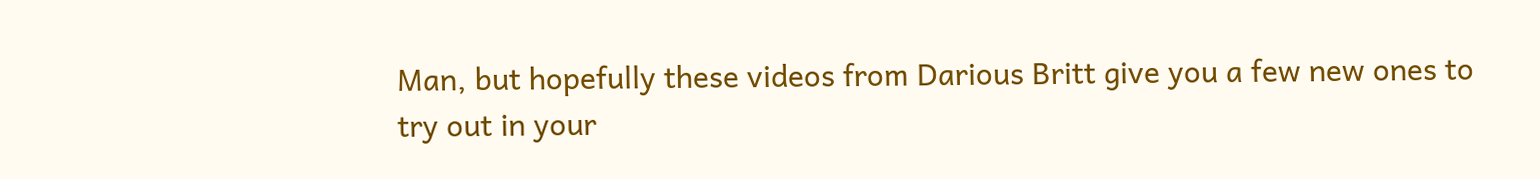Man, but hopefully these videos from Darious Britt give you a few new ones to try out in your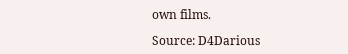own films.

Source: D4Darious